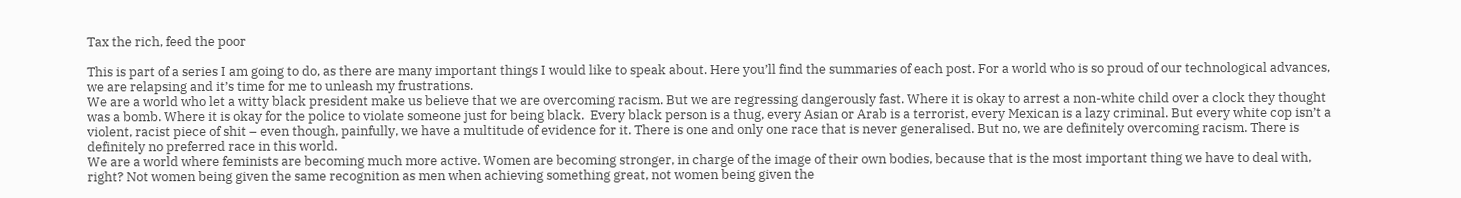Tax the rich, feed the poor

This is part of a series I am going to do, as there are many important things I would like to speak about. Here you’ll find the summaries of each post. For a world who is so proud of our technological advances, we are relapsing and it’s time for me to unleash my frustrations.
We are a world who let a witty black president make us believe that we are overcoming racism. But we are regressing dangerously fast. Where it is okay to arrest a non-white child over a clock they thought was a bomb. Where it is okay for the police to violate someone just for being black.  Every black person is a thug, every Asian or Arab is a terrorist, every Mexican is a lazy criminal. But every white cop isn’t a violent, racist piece of shit – even though, painfully, we have a multitude of evidence for it. There is one and only one race that is never generalised. But no, we are definitely overcoming racism. There is definitely no preferred race in this world.
We are a world where feminists are becoming much more active. Women are becoming stronger, in charge of the image of their own bodies, because that is the most important thing we have to deal with, right? Not women being given the same recognition as men when achieving something great, not women being given the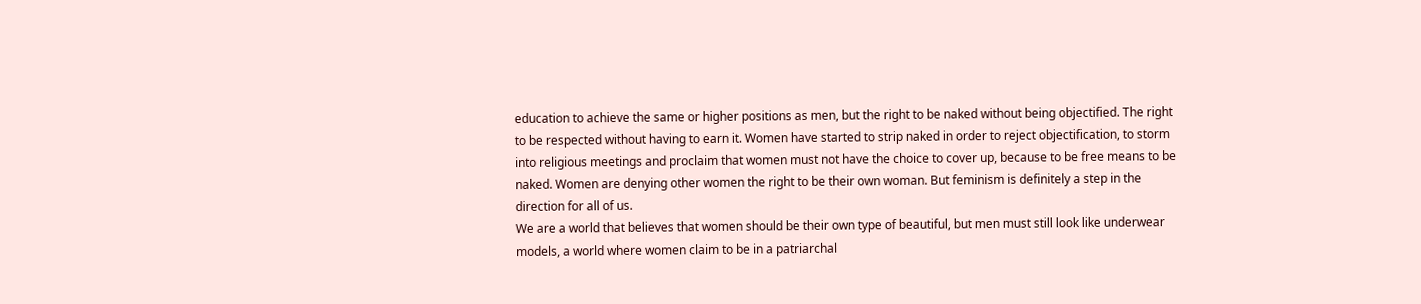education to achieve the same or higher positions as men, but the right to be naked without being objectified. The right to be respected without having to earn it. Women have started to strip naked in order to reject objectification, to storm into religious meetings and proclaim that women must not have the choice to cover up, because to be free means to be naked. Women are denying other women the right to be their own woman. But feminism is definitely a step in the direction for all of us.
We are a world that believes that women should be their own type of beautiful, but men must still look like underwear models, a world where women claim to be in a patriarchal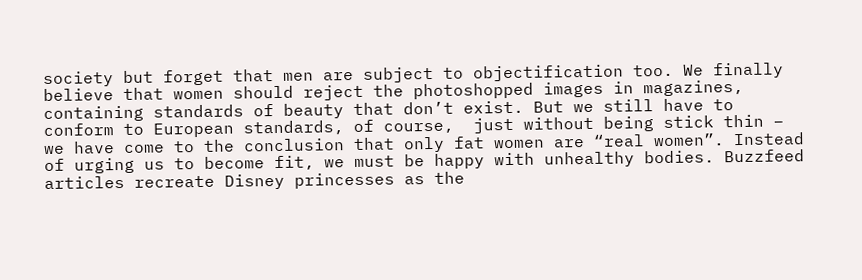society but forget that men are subject to objectification too. We finally believe that women should reject the photoshopped images in magazines, containing standards of beauty that don’t exist. But we still have to conform to European standards, of course,  just without being stick thin – we have come to the conclusion that only fat women are “real women”. Instead of urging us to become fit, we must be happy with unhealthy bodies. Buzzfeed articles recreate Disney princesses as the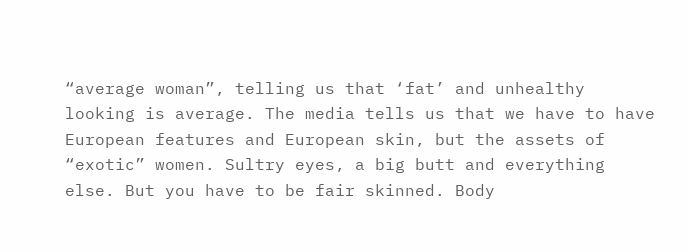“average woman”, telling us that ‘fat’ and unhealthy looking is average. The media tells us that we have to have European features and European skin, but the assets of “exotic” women. Sultry eyes, a big butt and everything else. But you have to be fair skinned. Body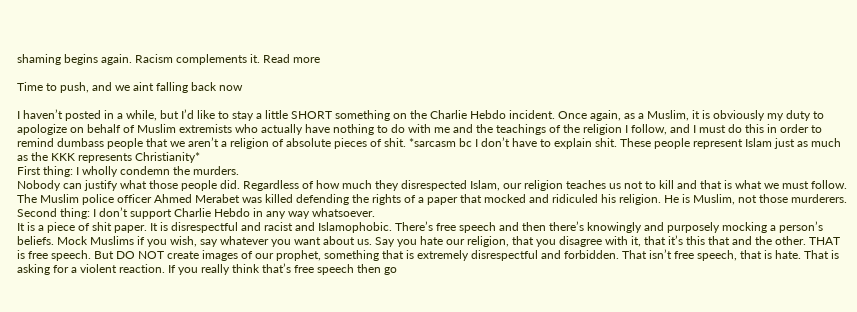shaming begins again. Racism complements it. Read more

Time to push, and we aint falling back now

I haven’t posted in a while, but I’d like to stay a little SHORT something on the Charlie Hebdo incident. Once again, as a Muslim, it is obviously my duty to apologize on behalf of Muslim extremists who actually have nothing to do with me and the teachings of the religion I follow, and I must do this in order to remind dumbass people that we aren’t a religion of absolute pieces of shit. *sarcasm bc I don’t have to explain shit. These people represent Islam just as much as the KKK represents Christianity*
First thing: I wholly condemn the murders.
Nobody can justify what those people did. Regardless of how much they disrespected Islam, our religion teaches us not to kill and that is what we must follow. The Muslim police officer Ahmed Merabet was killed defending the rights of a paper that mocked and ridiculed his religion. He is Muslim, not those murderers.
Second thing: I don’t support Charlie Hebdo in any way whatsoever.
It is a piece of shit paper. It is disrespectful and racist and Islamophobic. There’s free speech and then there’s knowingly and purposely mocking a person’s beliefs. Mock Muslims if you wish, say whatever you want about us. Say you hate our religion, that you disagree with it, that it’s this that and the other. THAT is free speech. But DO NOT create images of our prophet, something that is extremely disrespectful and forbidden. That isn’t free speech, that is hate. That is asking for a violent reaction. If you really think that’s free speech then go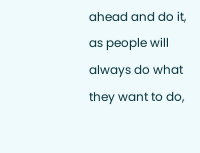ahead and do it, as people will always do what they want to do,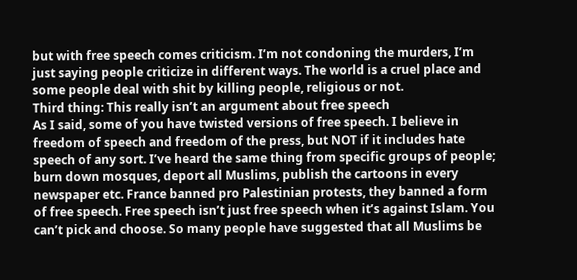but with free speech comes criticism. I’m not condoning the murders, I’m just saying people criticize in different ways. The world is a cruel place and some people deal with shit by killing people, religious or not.
Third thing: This really isn’t an argument about free speech
As I said, some of you have twisted versions of free speech. I believe in freedom of speech and freedom of the press, but NOT if it includes hate speech of any sort. I’ve heard the same thing from specific groups of people; burn down mosques, deport all Muslims, publish the cartoons in every newspaper etc. France banned pro Palestinian protests, they banned a form of free speech. Free speech isn’t just free speech when it’s against Islam. You can’t pick and choose. So many people have suggested that all Muslims be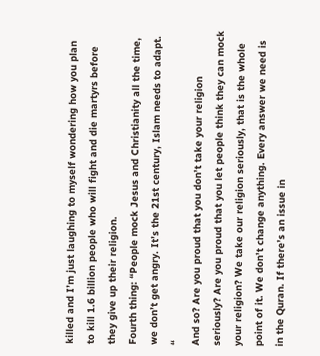killed and I’m just laughing to myself wondering how you plan to kill 1.6 billion people who will fight and die martyrs before they give up their religion.
Fourth thing: “People mock Jesus and Christianity all the time, we don’t get angry. It’s the 21st century, Islam needs to adapt. “
And so? Are you proud that you don’t take your religion seriously? Are you proud that you let people think they can mock your religion? We take our religion seriously, that is the whole point of it. We don’t change anything. Every answer we need is in the Quran. If there’s an issue in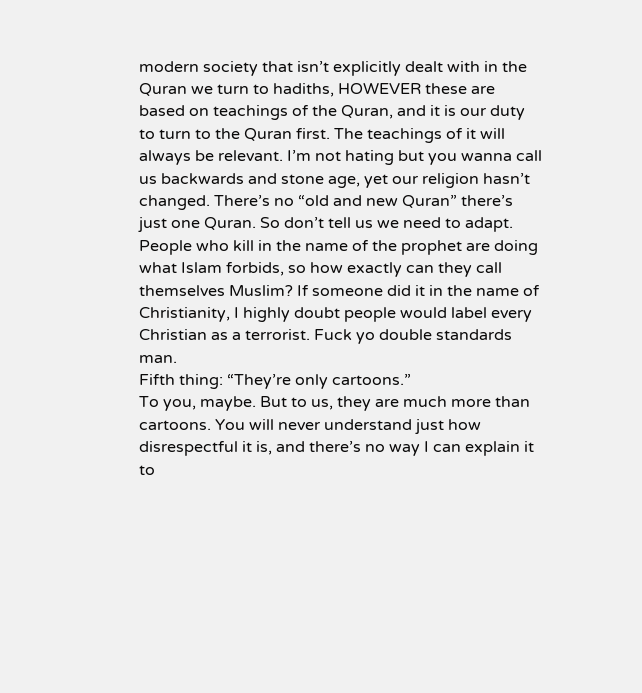modern society that isn’t explicitly dealt with in the Quran we turn to hadiths, HOWEVER these are based on teachings of the Quran, and it is our duty to turn to the Quran first. The teachings of it will always be relevant. I’m not hating but you wanna call us backwards and stone age, yet our religion hasn’t changed. There’s no “old and new Quran” there’s just one Quran. So don’t tell us we need to adapt. People who kill in the name of the prophet are doing what Islam forbids, so how exactly can they call themselves Muslim? If someone did it in the name of Christianity, I highly doubt people would label every Christian as a terrorist. Fuck yo double standards man.
Fifth thing: “They’re only cartoons.”
To you, maybe. But to us, they are much more than cartoons. You will never understand just how disrespectful it is, and there’s no way I can explain it to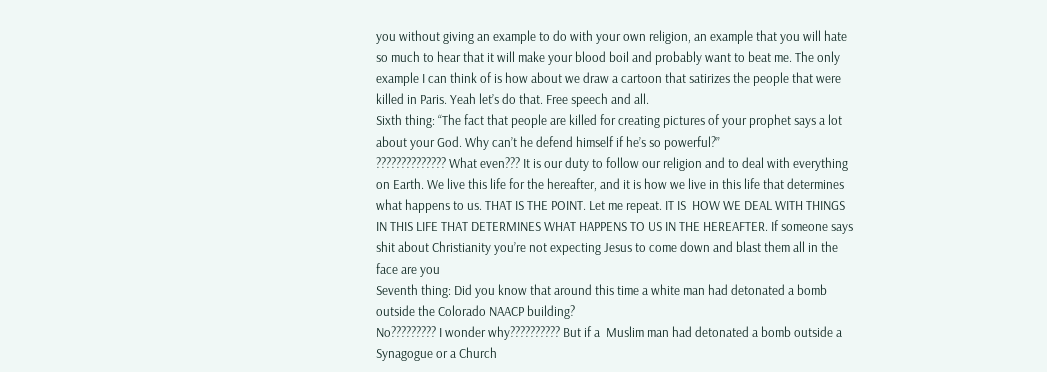you without giving an example to do with your own religion, an example that you will hate so much to hear that it will make your blood boil and probably want to beat me. The only example I can think of is how about we draw a cartoon that satirizes the people that were killed in Paris. Yeah let’s do that. Free speech and all.
Sixth thing: “The fact that people are killed for creating pictures of your prophet says a lot about your God. Why can’t he defend himself if he’s so powerful?”
?????????????? What even??? It is our duty to follow our religion and to deal with everything on Earth. We live this life for the hereafter, and it is how we live in this life that determines what happens to us. THAT IS THE POINT. Let me repeat. IT IS  HOW WE DEAL WITH THINGS IN THIS LIFE THAT DETERMINES WHAT HAPPENS TO US IN THE HEREAFTER. If someone says shit about Christianity you’re not expecting Jesus to come down and blast them all in the face are you
Seventh thing: Did you know that around this time a white man had detonated a bomb outside the Colorado NAACP building?
No????????? I wonder why?????????? But if a  Muslim man had detonated a bomb outside a Synagogue or a Church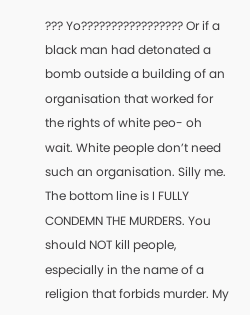??? Yo????????????????? Or if a black man had detonated a bomb outside a building of an organisation that worked for the rights of white peo- oh wait. White people don’t need such an organisation. Silly me.
The bottom line is I FULLY CONDEMN THE MURDERS. You should NOT kill people, especially in the name of a religion that forbids murder. My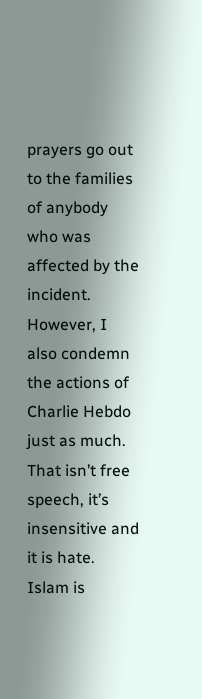prayers go out to the families of anybody who was affected by the incident. However, I also condemn the actions of Charlie Hebdo just as much. That isn’t free speech, it’s insensitive and it is hate.
Islam is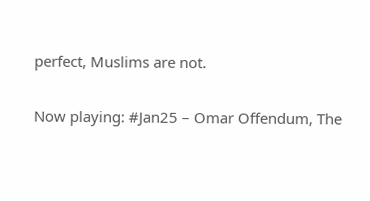perfect, Muslims are not.

Now playing: #Jan25 – Omar Offendum, The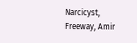Narcicyst, Freeway, Amir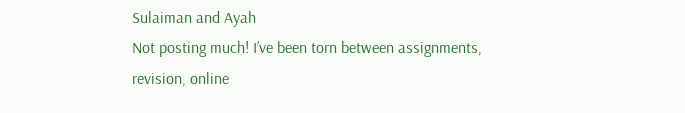Sulaiman and Ayah
Not posting much! I’ve been torn between assignments, revision, online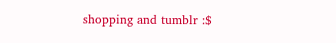shopping and tumblr :$